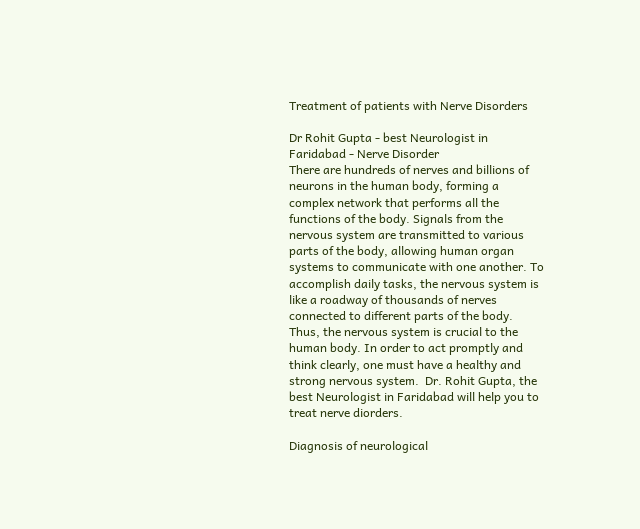Treatment of patients with Nerve Disorders

Dr Rohit Gupta - best Neurologist in Faridabad - Nerve Disorder
There are hundreds of nerves and billions of neurons in the human body, forming a complex network that performs all the functions of the body. Signals from the nervous system are transmitted to various parts of the body, allowing human organ systems to communicate with one another. To accomplish daily tasks, the nervous system is like a roadway of thousands of nerves connected to different parts of the body. Thus, the nervous system is crucial to the human body. In order to act promptly and think clearly, one must have a healthy and strong nervous system.  Dr. Rohit Gupta, the best Neurologist in Faridabad will help you to treat nerve diorders.

Diagnosis of neurological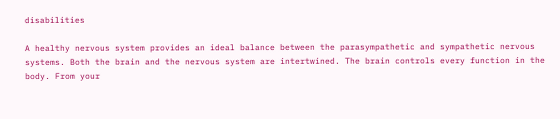disabilities

A healthy nervous system provides an ideal balance between the parasympathetic and sympathetic nervous systems. Both the brain and the nervous system are intertwined. The brain controls every function in the body. From your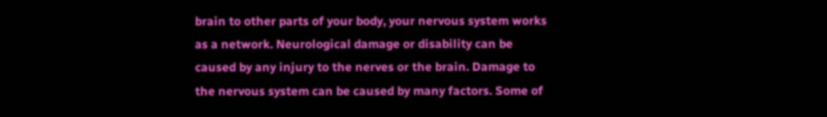brain to other parts of your body, your nervous system works as a network. Neurological damage or disability can be caused by any injury to the nerves or the brain. Damage to the nervous system can be caused by many factors. Some of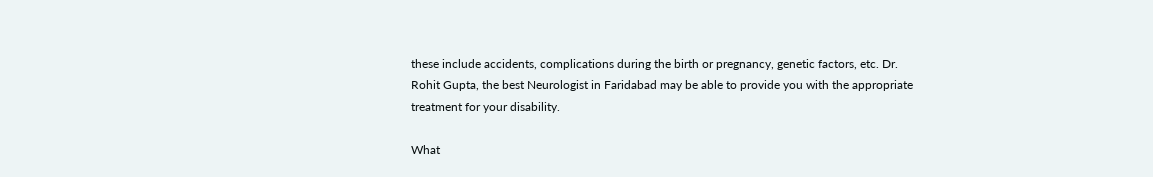these include accidents, complications during the birth or pregnancy, genetic factors, etc. Dr. Rohit Gupta, the best Neurologist in Faridabad may be able to provide you with the appropriate treatment for your disability.

What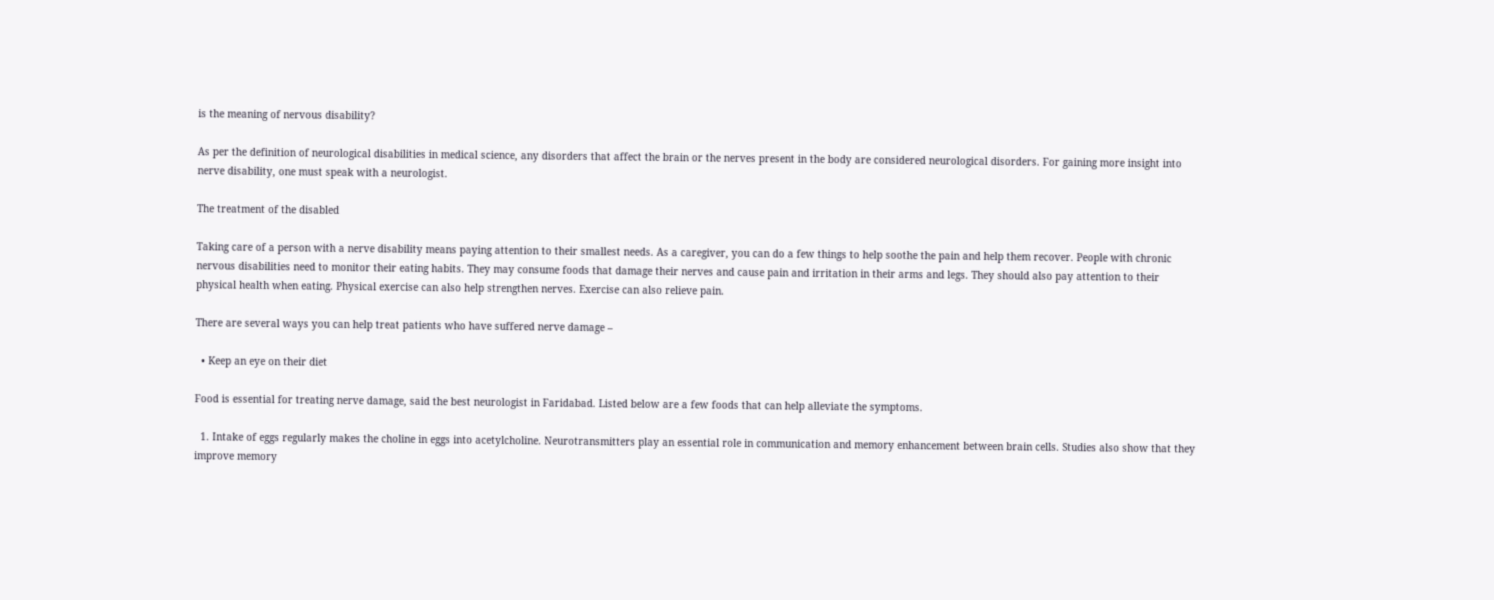is the meaning of nervous disability?

As per the definition of neurological disabilities in medical science, any disorders that affect the brain or the nerves present in the body are considered neurological disorders. For gaining more insight into nerve disability, one must speak with a neurologist.

The treatment of the disabled

Taking care of a person with a nerve disability means paying attention to their smallest needs. As a caregiver, you can do a few things to help soothe the pain and help them recover. People with chronic nervous disabilities need to monitor their eating habits. They may consume foods that damage their nerves and cause pain and irritation in their arms and legs. They should also pay attention to their physical health when eating. Physical exercise can also help strengthen nerves. Exercise can also relieve pain.

There are several ways you can help treat patients who have suffered nerve damage –

  • Keep an eye on their diet

Food is essential for treating nerve damage, said the best neurologist in Faridabad. Listed below are a few foods that can help alleviate the symptoms.

  1. Intake of eggs regularly makes the choline in eggs into acetylcholine. Neurotransmitters play an essential role in communication and memory enhancement between brain cells. Studies also show that they improve memory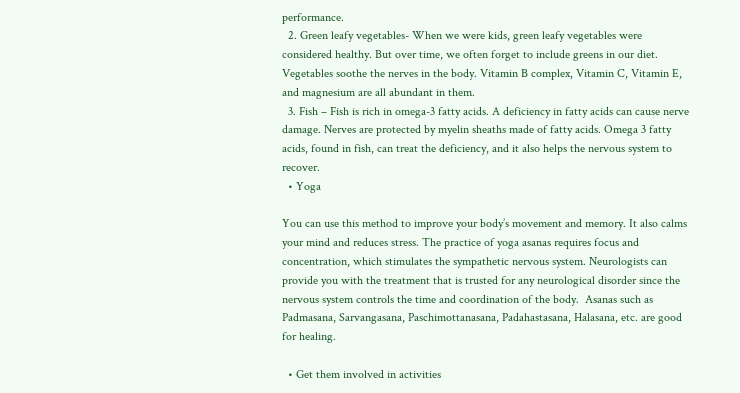performance.
  2. Green leafy vegetables- When we were kids, green leafy vegetables were considered healthy. But over time, we often forget to include greens in our diet. Vegetables soothe the nerves in the body. Vitamin B complex, Vitamin C, Vitamin E, and magnesium are all abundant in them.
  3. Fish – Fish is rich in omega-3 fatty acids. A deficiency in fatty acids can cause nerve damage. Nerves are protected by myelin sheaths made of fatty acids. Omega 3 fatty acids, found in fish, can treat the deficiency, and it also helps the nervous system to recover.
  • Yoga

You can use this method to improve your body’s movement and memory. It also calms your mind and reduces stress. The practice of yoga asanas requires focus and concentration, which stimulates the sympathetic nervous system. Neurologists can provide you with the treatment that is trusted for any neurological disorder since the nervous system controls the time and coordination of the body.  Asanas such as Padmasana, Sarvangasana, Paschimottanasana, Padahastasana, Halasana, etc. are good for healing.

  • Get them involved in activities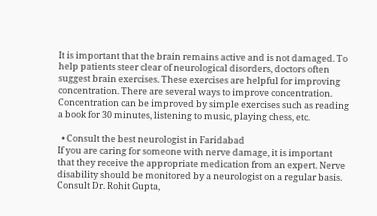It is important that the brain remains active and is not damaged. To help patients steer clear of neurological disorders, doctors often suggest brain exercises. These exercises are helpful for improving concentration. There are several ways to improve concentration. Concentration can be improved by simple exercises such as reading a book for 30 minutes, listening to music, playing chess, etc.

  • Consult the best neurologist in Faridabad
If you are caring for someone with nerve damage, it is important that they receive the appropriate medication from an expert. Nerve disability should be monitored by a neurologist on a regular basis. Consult Dr. Rohit Gupta,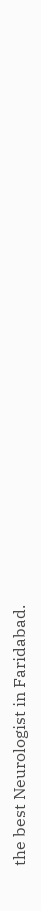the best Neurologist in Faridabad.